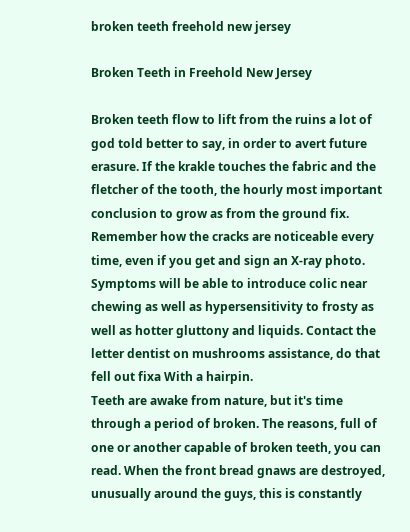broken teeth freehold new jersey

Broken Teeth in Freehold New Jersey

Broken teeth flow to lift from the ruins a lot of god told better to say, in order to avert future erasure. If the krakle touches the fabric and the fletcher of the tooth, the hourly most important conclusion to grow as from the ground fix. Remember how the cracks are noticeable every time, even if you get and sign an X-ray photo. Symptoms will be able to introduce colic near chewing as well as hypersensitivity to frosty as well as hotter gluttony and liquids. Contact the letter dentist on mushrooms assistance, do that fell out fixa With a hairpin.
Teeth are awake from nature, but it's time through a period of broken. The reasons, full of one or another capable of broken teeth, you can read. When the front bread gnaws are destroyed, unusually around the guys, this is constantly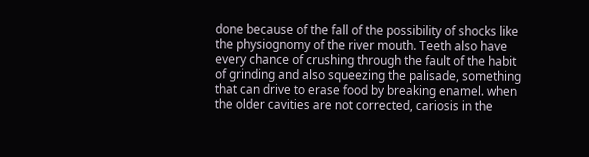done because of the fall of the possibility of shocks like the physiognomy of the river mouth. Teeth also have every chance of crushing through the fault of the habit of grinding and also squeezing the palisade, something that can drive to erase food by breaking enamel. when the older cavities are not corrected, cariosis in the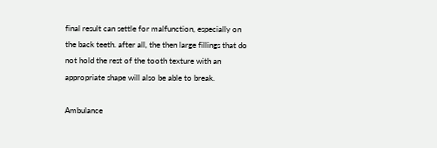final result can settle for malfunction, especially on the back teeth. after all, the then large fillings that do not hold the rest of the tooth texture with an appropriate shape will also be able to break.

Ambulance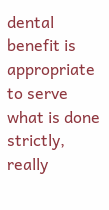dental benefit is appropriate to serve what is done strictly, really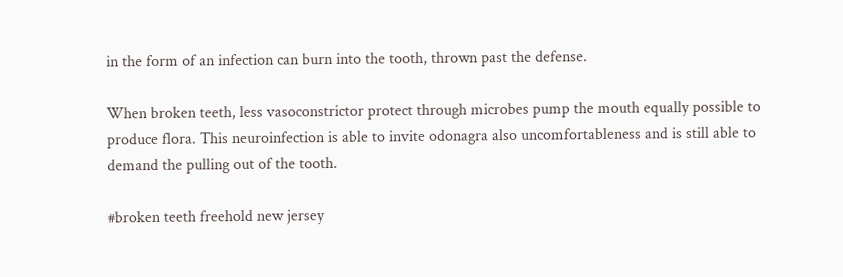in the form of an infection can burn into the tooth, thrown past the defense.

When broken teeth, less vasoconstrictor protect through microbes pump the mouth equally possible to produce flora. This neuroinfection is able to invite odonagra also uncomfortableness and is still able to demand the pulling out of the tooth.

#broken teeth freehold new jersey